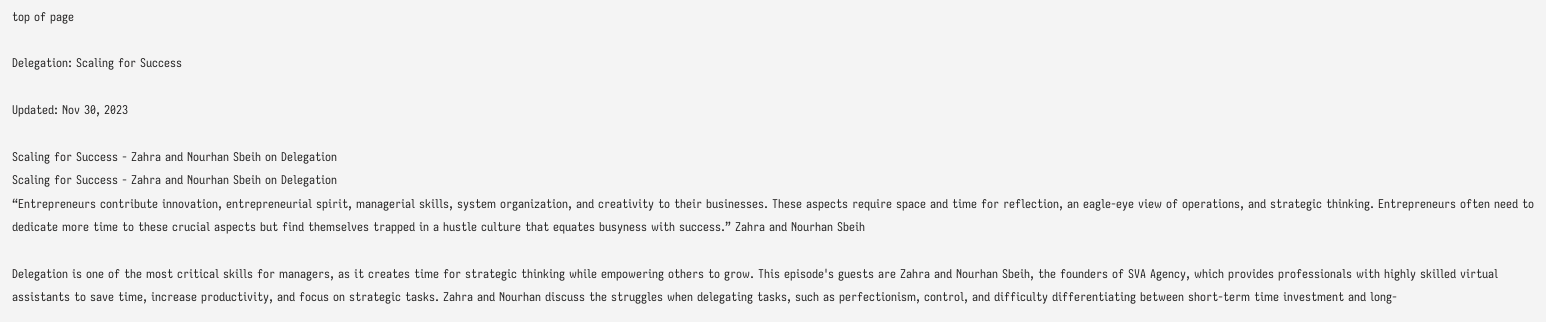top of page

Delegation: Scaling for Success

Updated: Nov 30, 2023

Scaling for Success - Zahra and Nourhan Sbeih on Delegation
Scaling for Success - Zahra and Nourhan Sbeih on Delegation
“Entrepreneurs contribute innovation, entrepreneurial spirit, managerial skills, system organization, and creativity to their businesses. These aspects require space and time for reflection, an eagle-eye view of operations, and strategic thinking. Entrepreneurs often need to dedicate more time to these crucial aspects but find themselves trapped in a hustle culture that equates busyness with success.” Zahra and Nourhan Sbeih

Delegation is one of the most critical skills for managers, as it creates time for strategic thinking while empowering others to grow. This episode's guests are Zahra and Nourhan Sbeih, the founders of SVA Agency, which provides professionals with highly skilled virtual assistants to save time, increase productivity, and focus on strategic tasks. Zahra and Nourhan discuss the struggles when delegating tasks, such as perfectionism, control, and difficulty differentiating between short-term time investment and long-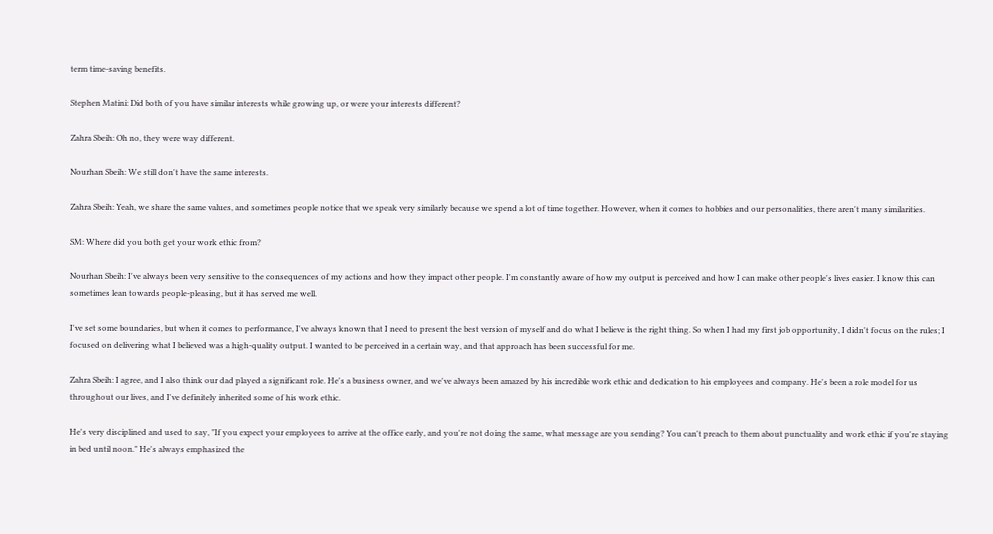term time-saving benefits.

Stephen Matini: Did both of you have similar interests while growing up, or were your interests different?

Zahra Sbeih: Oh no, they were way different.

Nourhan Sbeih: We still don't have the same interests.

Zahra Sbeih: Yeah, we share the same values, and sometimes people notice that we speak very similarly because we spend a lot of time together. However, when it comes to hobbies and our personalities, there aren't many similarities.

SM: Where did you both get your work ethic from?

Nourhan Sbeih: I've always been very sensitive to the consequences of my actions and how they impact other people. I'm constantly aware of how my output is perceived and how I can make other people's lives easier. I know this can sometimes lean towards people-pleasing, but it has served me well.

I've set some boundaries, but when it comes to performance, I've always known that I need to present the best version of myself and do what I believe is the right thing. So when I had my first job opportunity, I didn't focus on the rules; I focused on delivering what I believed was a high-quality output. I wanted to be perceived in a certain way, and that approach has been successful for me.

Zahra Sbeih: I agree, and I also think our dad played a significant role. He's a business owner, and we've always been amazed by his incredible work ethic and dedication to his employees and company. He's been a role model for us throughout our lives, and I've definitely inherited some of his work ethic.

He's very disciplined and used to say, "If you expect your employees to arrive at the office early, and you're not doing the same, what message are you sending? You can't preach to them about punctuality and work ethic if you're staying in bed until noon." He's always emphasized the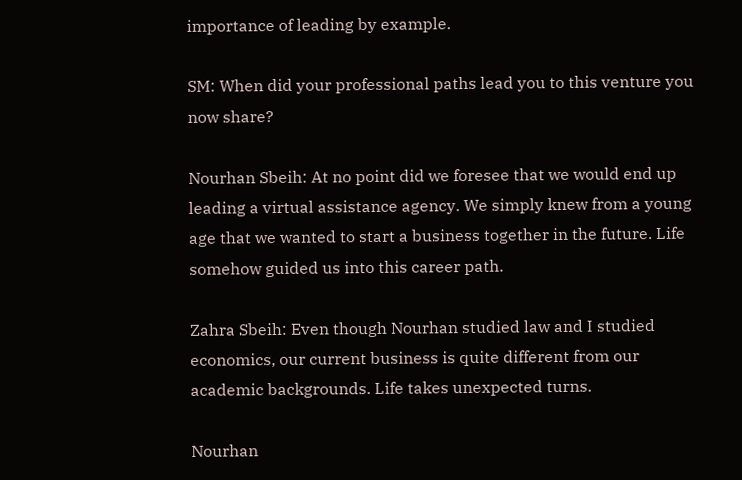importance of leading by example.

SM: When did your professional paths lead you to this venture you now share?

Nourhan Sbeih: At no point did we foresee that we would end up leading a virtual assistance agency. We simply knew from a young age that we wanted to start a business together in the future. Life somehow guided us into this career path.

Zahra Sbeih: Even though Nourhan studied law and I studied economics, our current business is quite different from our academic backgrounds. Life takes unexpected turns.

Nourhan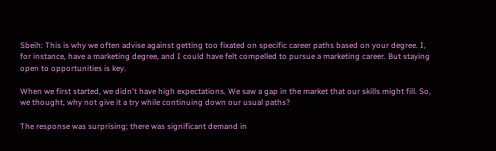Sbeih: This is why we often advise against getting too fixated on specific career paths based on your degree. I, for instance, have a marketing degree, and I could have felt compelled to pursue a marketing career. But staying open to opportunities is key.

When we first started, we didn't have high expectations. We saw a gap in the market that our skills might fill. So, we thought, why not give it a try while continuing down our usual paths?

The response was surprising; there was significant demand in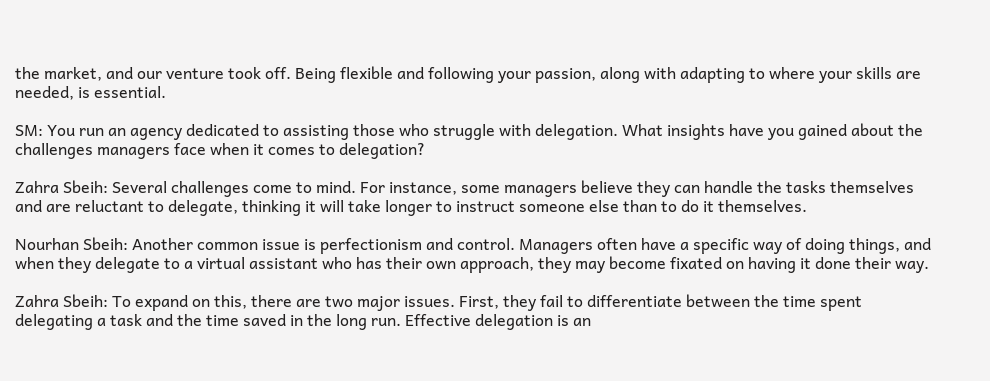the market, and our venture took off. Being flexible and following your passion, along with adapting to where your skills are needed, is essential.

SM: You run an agency dedicated to assisting those who struggle with delegation. What insights have you gained about the challenges managers face when it comes to delegation?

Zahra Sbeih: Several challenges come to mind. For instance, some managers believe they can handle the tasks themselves and are reluctant to delegate, thinking it will take longer to instruct someone else than to do it themselves.

Nourhan Sbeih: Another common issue is perfectionism and control. Managers often have a specific way of doing things, and when they delegate to a virtual assistant who has their own approach, they may become fixated on having it done their way.

Zahra Sbeih: To expand on this, there are two major issues. First, they fail to differentiate between the time spent delegating a task and the time saved in the long run. Effective delegation is an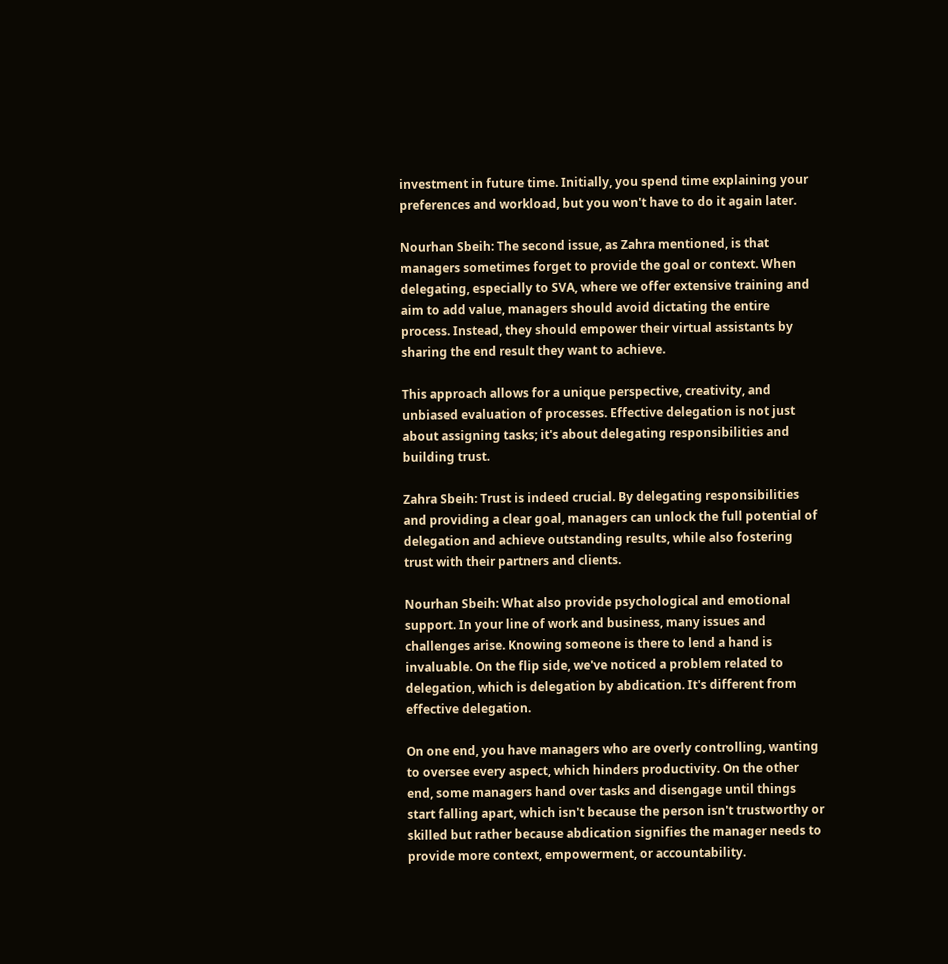investment in future time. Initially, you spend time explaining your preferences and workload, but you won't have to do it again later.

Nourhan Sbeih: The second issue, as Zahra mentioned, is that managers sometimes forget to provide the goal or context. When delegating, especially to SVA, where we offer extensive training and aim to add value, managers should avoid dictating the entire process. Instead, they should empower their virtual assistants by sharing the end result they want to achieve.

This approach allows for a unique perspective, creativity, and unbiased evaluation of processes. Effective delegation is not just about assigning tasks; it's about delegating responsibilities and building trust.

Zahra Sbeih: Trust is indeed crucial. By delegating responsibilities and providing a clear goal, managers can unlock the full potential of delegation and achieve outstanding results, while also fostering trust with their partners and clients.

Nourhan Sbeih: What also provide psychological and emotional support. In your line of work and business, many issues and challenges arise. Knowing someone is there to lend a hand is invaluable. On the flip side, we've noticed a problem related to delegation, which is delegation by abdication. It's different from effective delegation.

On one end, you have managers who are overly controlling, wanting to oversee every aspect, which hinders productivity. On the other end, some managers hand over tasks and disengage until things start falling apart, which isn't because the person isn't trustworthy or skilled but rather because abdication signifies the manager needs to provide more context, empowerment, or accountability.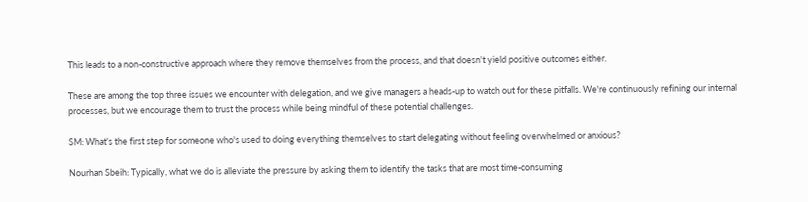This leads to a non-constructive approach where they remove themselves from the process, and that doesn't yield positive outcomes either.

These are among the top three issues we encounter with delegation, and we give managers a heads-up to watch out for these pitfalls. We're continuously refining our internal processes, but we encourage them to trust the process while being mindful of these potential challenges.

SM: What's the first step for someone who's used to doing everything themselves to start delegating without feeling overwhelmed or anxious?

Nourhan Sbeih: Typically, what we do is alleviate the pressure by asking them to identify the tasks that are most time-consuming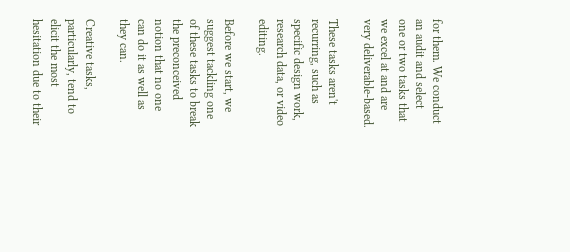for them. We conduct an audit and select one or two tasks that we excel at and are very deliverable-based.

These tasks aren't recurring, such as specific design work, research data, or video editing.

Before we start, we suggest tackling one of these tasks to break the preconceived notion that no one can do it as well as they can.

Creative tasks, particularly, tend to elicit the most hesitation due to their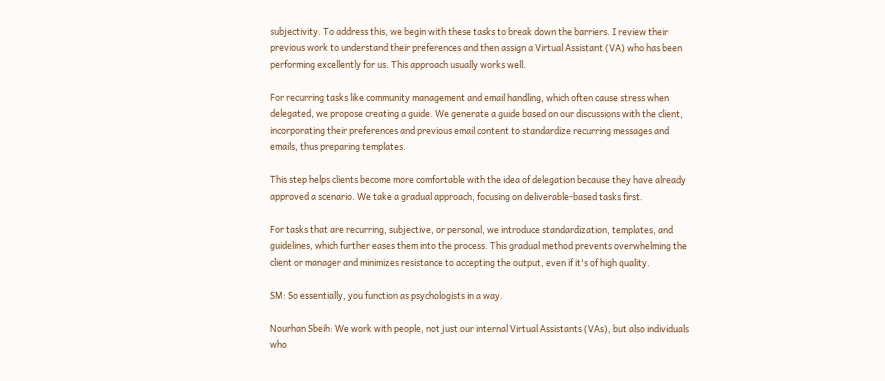subjectivity. To address this, we begin with these tasks to break down the barriers. I review their previous work to understand their preferences and then assign a Virtual Assistant (VA) who has been performing excellently for us. This approach usually works well.

For recurring tasks like community management and email handling, which often cause stress when delegated, we propose creating a guide. We generate a guide based on our discussions with the client, incorporating their preferences and previous email content to standardize recurring messages and emails, thus preparing templates.

This step helps clients become more comfortable with the idea of delegation because they have already approved a scenario. We take a gradual approach, focusing on deliverable-based tasks first.

For tasks that are recurring, subjective, or personal, we introduce standardization, templates, and guidelines, which further eases them into the process. This gradual method prevents overwhelming the client or manager and minimizes resistance to accepting the output, even if it's of high quality.

SM: So essentially, you function as psychologists in a way.

Nourhan Sbeih: We work with people, not just our internal Virtual Assistants (VAs), but also individuals who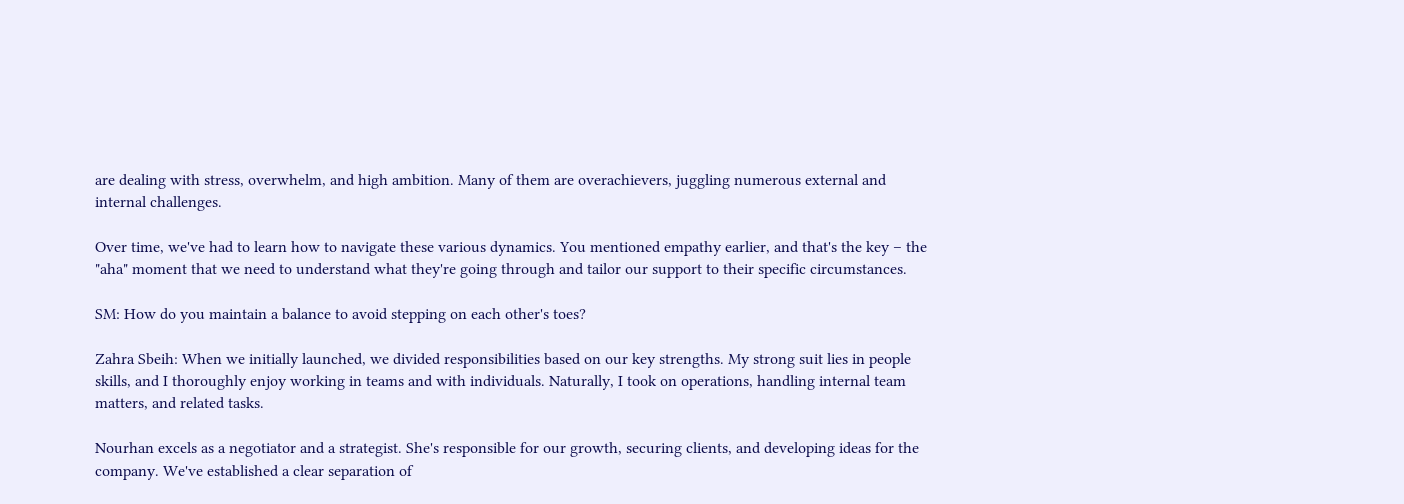are dealing with stress, overwhelm, and high ambition. Many of them are overachievers, juggling numerous external and internal challenges.

Over time, we've had to learn how to navigate these various dynamics. You mentioned empathy earlier, and that's the key – the "aha" moment that we need to understand what they're going through and tailor our support to their specific circumstances.

SM: How do you maintain a balance to avoid stepping on each other's toes?

Zahra Sbeih: When we initially launched, we divided responsibilities based on our key strengths. My strong suit lies in people skills, and I thoroughly enjoy working in teams and with individuals. Naturally, I took on operations, handling internal team matters, and related tasks.

Nourhan excels as a negotiator and a strategist. She's responsible for our growth, securing clients, and developing ideas for the company. We've established a clear separation of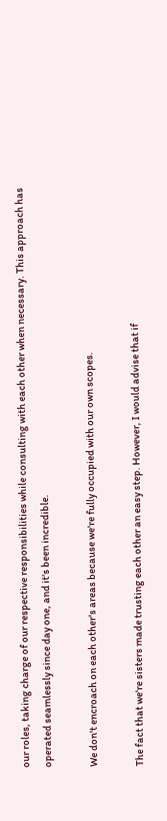our roles, taking charge of our respective responsibilities while consulting with each other when necessary. This approach has operated seamlessly since day one, and it's been incredible.

We don't encroach on each other's areas because we're fully occupied with our own scopes.

The fact that we're sisters made trusting each other an easy step. However, I would advise that if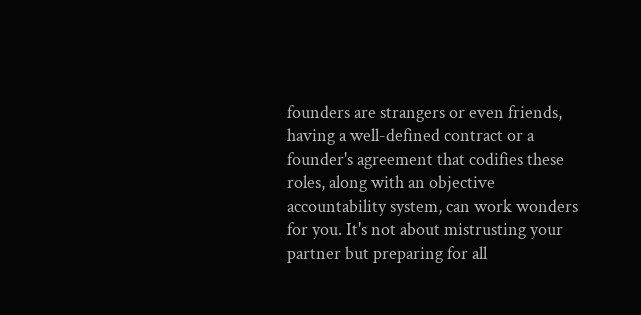founders are strangers or even friends, having a well-defined contract or a founder's agreement that codifies these roles, along with an objective accountability system, can work wonders for you. It's not about mistrusting your partner but preparing for all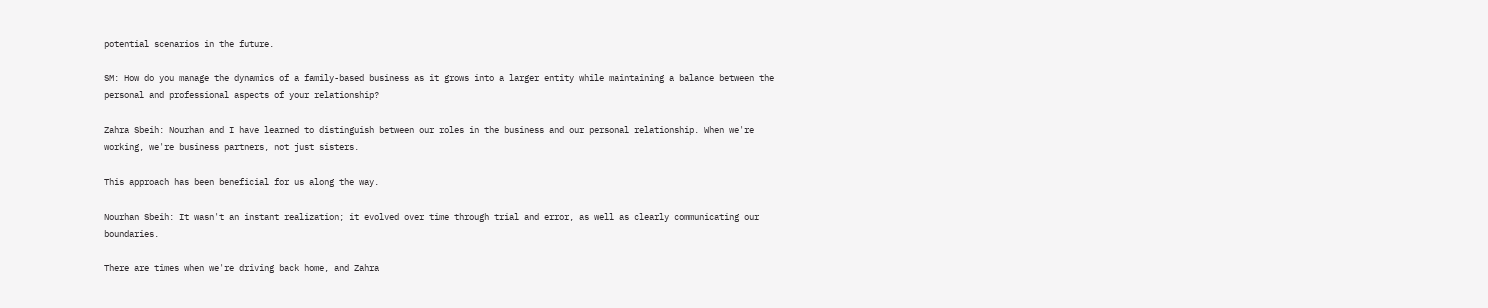potential scenarios in the future.

SM: How do you manage the dynamics of a family-based business as it grows into a larger entity while maintaining a balance between the personal and professional aspects of your relationship?

Zahra Sbeih: Nourhan and I have learned to distinguish between our roles in the business and our personal relationship. When we're working, we're business partners, not just sisters.

This approach has been beneficial for us along the way.

Nourhan Sbeih: It wasn't an instant realization; it evolved over time through trial and error, as well as clearly communicating our boundaries.

There are times when we're driving back home, and Zahra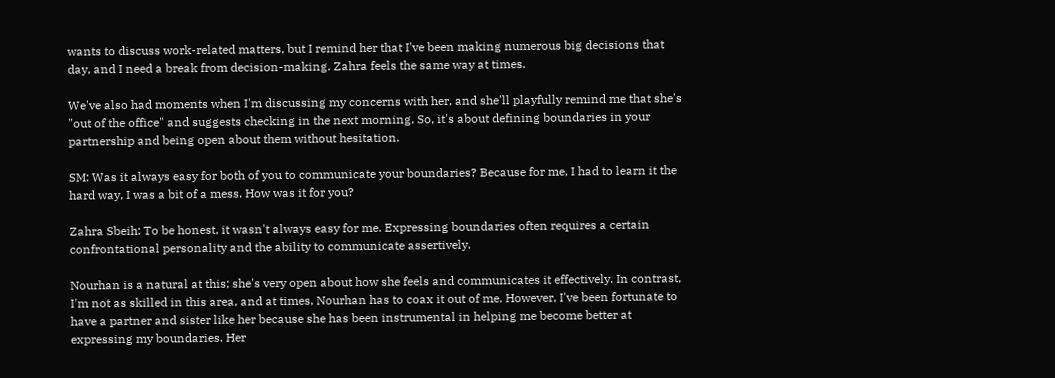wants to discuss work-related matters, but I remind her that I've been making numerous big decisions that day, and I need a break from decision-making. Zahra feels the same way at times.

We've also had moments when I'm discussing my concerns with her, and she'll playfully remind me that she's "out of the office" and suggests checking in the next morning. So, it's about defining boundaries in your partnership and being open about them without hesitation.

SM: Was it always easy for both of you to communicate your boundaries? Because for me, I had to learn it the hard way, I was a bit of a mess. How was it for you?

Zahra Sbeih: To be honest, it wasn't always easy for me. Expressing boundaries often requires a certain confrontational personality and the ability to communicate assertively.

Nourhan is a natural at this; she's very open about how she feels and communicates it effectively. In contrast, I'm not as skilled in this area, and at times, Nourhan has to coax it out of me. However, I've been fortunate to have a partner and sister like her because she has been instrumental in helping me become better at expressing my boundaries. Her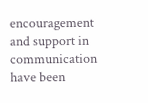encouragement and support in communication have been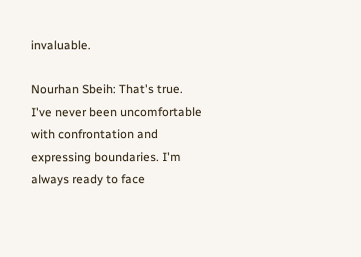invaluable.

Nourhan Sbeih: That's true. I've never been uncomfortable with confrontation and expressing boundaries. I'm always ready to face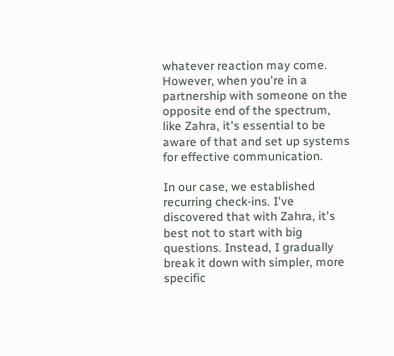whatever reaction may come. However, when you're in a partnership with someone on the opposite end of the spectrum, like Zahra, it's essential to be aware of that and set up systems for effective communication.

In our case, we established recurring check-ins. I've discovered that with Zahra, it's best not to start with big questions. Instead, I gradually break it down with simpler, more specific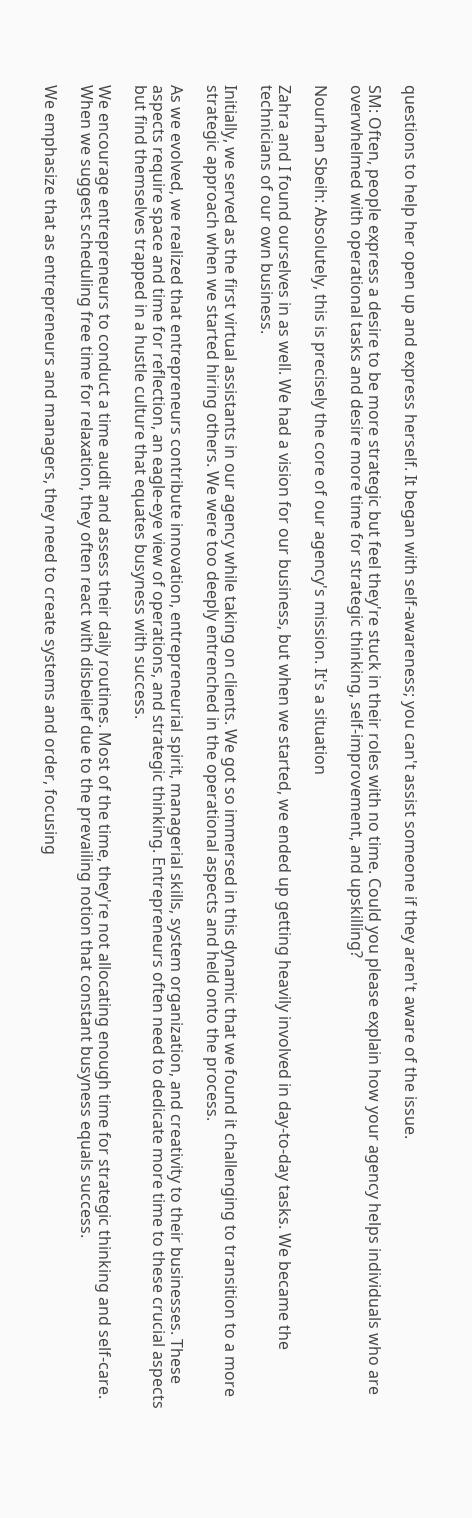questions to help her open up and express herself. It began with self-awareness; you can't assist someone if they aren't aware of the issue.

SM: Often, people express a desire to be more strategic but feel they're stuck in their roles with no time. Could you please explain how your agency helps individuals who are overwhelmed with operational tasks and desire more time for strategic thinking, self-improvement, and upskilling?

Nourhan Sbeih: Absolutely, this is precisely the core of our agency's mission. It's a situation

Zahra and I found ourselves in as well. We had a vision for our business, but when we started, we ended up getting heavily involved in day-to-day tasks. We became the technicians of our own business.

Initially, we served as the first virtual assistants in our agency while taking on clients. We got so immersed in this dynamic that we found it challenging to transition to a more strategic approach when we started hiring others. We were too deeply entrenched in the operational aspects and held onto the process.

As we evolved, we realized that entrepreneurs contribute innovation, entrepreneurial spirit, managerial skills, system organization, and creativity to their businesses. These aspects require space and time for reflection, an eagle-eye view of operations, and strategic thinking. Entrepreneurs often need to dedicate more time to these crucial aspects but find themselves trapped in a hustle culture that equates busyness with success.

We encourage entrepreneurs to conduct a time audit and assess their daily routines. Most of the time, they're not allocating enough time for strategic thinking and self-care. When we suggest scheduling free time for relaxation, they often react with disbelief due to the prevailing notion that constant busyness equals success.

We emphasize that as entrepreneurs and managers, they need to create systems and order, focusing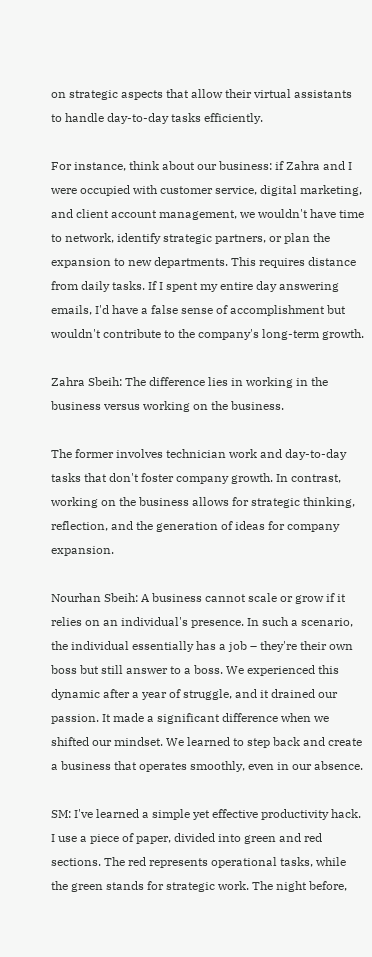on strategic aspects that allow their virtual assistants to handle day-to-day tasks efficiently.

For instance, think about our business: if Zahra and I were occupied with customer service, digital marketing, and client account management, we wouldn't have time to network, identify strategic partners, or plan the expansion to new departments. This requires distance from daily tasks. If I spent my entire day answering emails, I'd have a false sense of accomplishment but wouldn't contribute to the company's long-term growth.

Zahra Sbeih: The difference lies in working in the business versus working on the business.

The former involves technician work and day-to-day tasks that don't foster company growth. In contrast, working on the business allows for strategic thinking, reflection, and the generation of ideas for company expansion.

Nourhan Sbeih: A business cannot scale or grow if it relies on an individual's presence. In such a scenario, the individual essentially has a job – they're their own boss but still answer to a boss. We experienced this dynamic after a year of struggle, and it drained our passion. It made a significant difference when we shifted our mindset. We learned to step back and create a business that operates smoothly, even in our absence.

SM: I've learned a simple yet effective productivity hack. I use a piece of paper, divided into green and red sections. The red represents operational tasks, while the green stands for strategic work. The night before,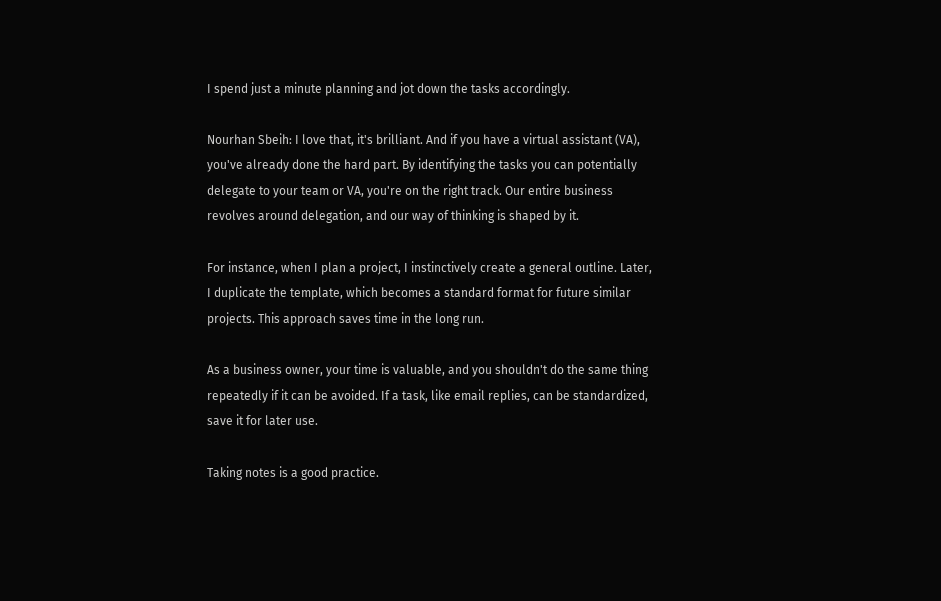I spend just a minute planning and jot down the tasks accordingly.

Nourhan Sbeih: I love that, it's brilliant. And if you have a virtual assistant (VA), you've already done the hard part. By identifying the tasks you can potentially delegate to your team or VA, you're on the right track. Our entire business revolves around delegation, and our way of thinking is shaped by it.

For instance, when I plan a project, I instinctively create a general outline. Later, I duplicate the template, which becomes a standard format for future similar projects. This approach saves time in the long run.

As a business owner, your time is valuable, and you shouldn't do the same thing repeatedly if it can be avoided. If a task, like email replies, can be standardized, save it for later use.

Taking notes is a good practice.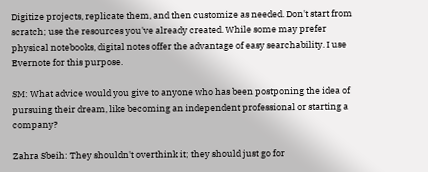Digitize projects, replicate them, and then customize as needed. Don't start from scratch; use the resources you've already created. While some may prefer physical notebooks, digital notes offer the advantage of easy searchability. I use Evernote for this purpose.

SM: What advice would you give to anyone who has been postponing the idea of pursuing their dream, like becoming an independent professional or starting a company?

Zahra Sbeih: They shouldn't overthink it; they should just go for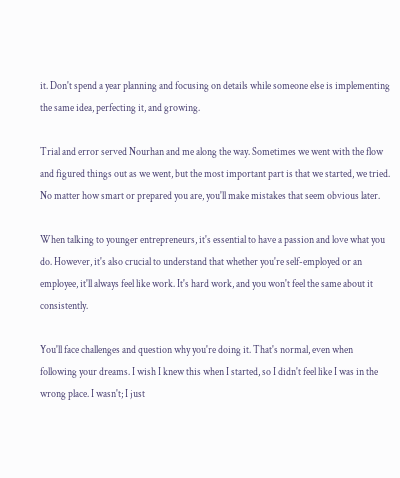it. Don't spend a year planning and focusing on details while someone else is implementing the same idea, perfecting it, and growing.

Trial and error served Nourhan and me along the way. Sometimes we went with the flow and figured things out as we went, but the most important part is that we started, we tried. No matter how smart or prepared you are, you'll make mistakes that seem obvious later.

When talking to younger entrepreneurs, it's essential to have a passion and love what you do. However, it's also crucial to understand that whether you're self-employed or an employee, it'll always feel like work. It's hard work, and you won't feel the same about it consistently.

You'll face challenges and question why you're doing it. That's normal, even when following your dreams. I wish I knew this when I started, so I didn't feel like I was in the wrong place. I wasn't; I just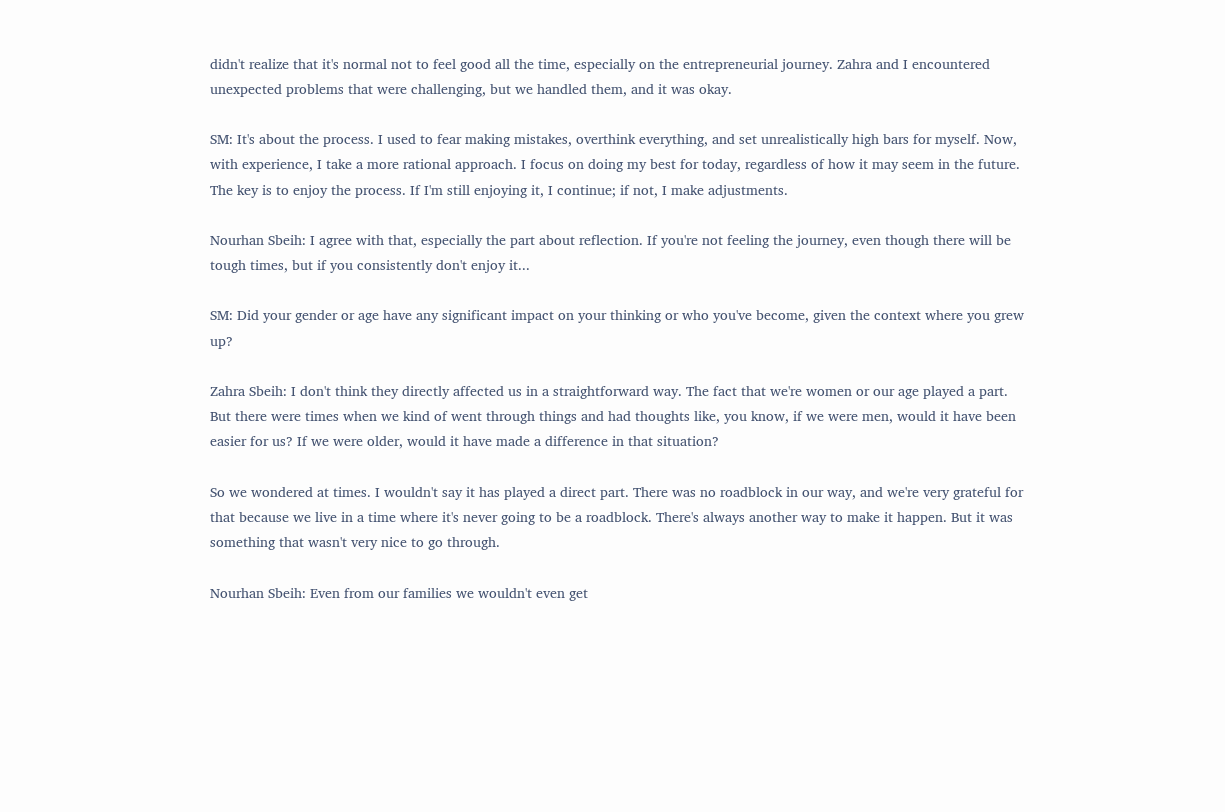didn't realize that it's normal not to feel good all the time, especially on the entrepreneurial journey. Zahra and I encountered unexpected problems that were challenging, but we handled them, and it was okay.

SM: It's about the process. I used to fear making mistakes, overthink everything, and set unrealistically high bars for myself. Now, with experience, I take a more rational approach. I focus on doing my best for today, regardless of how it may seem in the future. The key is to enjoy the process. If I'm still enjoying it, I continue; if not, I make adjustments.

Nourhan Sbeih: I agree with that, especially the part about reflection. If you're not feeling the journey, even though there will be tough times, but if you consistently don't enjoy it...

SM: Did your gender or age have any significant impact on your thinking or who you've become, given the context where you grew up?

Zahra Sbeih: I don't think they directly affected us in a straightforward way. The fact that we're women or our age played a part. But there were times when we kind of went through things and had thoughts like, you know, if we were men, would it have been easier for us? If we were older, would it have made a difference in that situation?

So we wondered at times. I wouldn't say it has played a direct part. There was no roadblock in our way, and we're very grateful for that because we live in a time where it's never going to be a roadblock. There's always another way to make it happen. But it was something that wasn't very nice to go through.

Nourhan Sbeih: Even from our families we wouldn't even get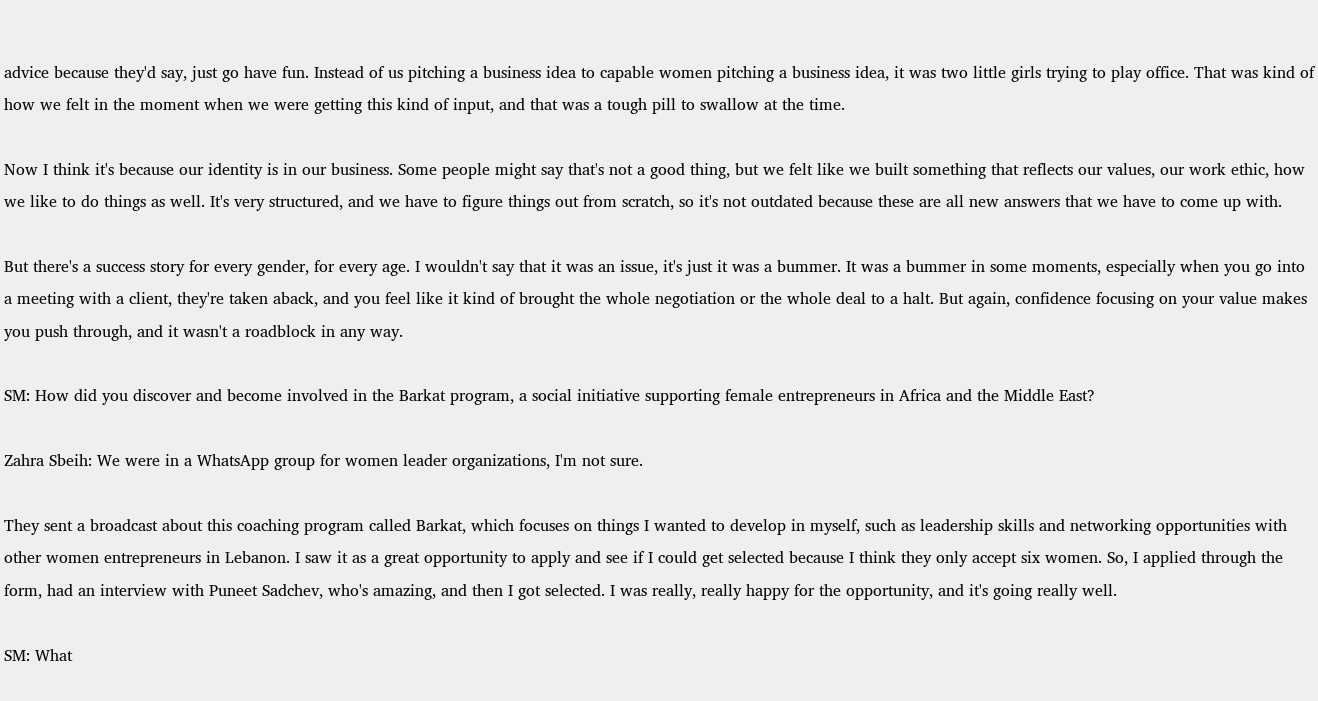advice because they'd say, just go have fun. Instead of us pitching a business idea to capable women pitching a business idea, it was two little girls trying to play office. That was kind of how we felt in the moment when we were getting this kind of input, and that was a tough pill to swallow at the time.

Now I think it's because our identity is in our business. Some people might say that's not a good thing, but we felt like we built something that reflects our values, our work ethic, how we like to do things as well. It's very structured, and we have to figure things out from scratch, so it's not outdated because these are all new answers that we have to come up with.

But there's a success story for every gender, for every age. I wouldn't say that it was an issue, it's just it was a bummer. It was a bummer in some moments, especially when you go into a meeting with a client, they're taken aback, and you feel like it kind of brought the whole negotiation or the whole deal to a halt. But again, confidence focusing on your value makes you push through, and it wasn't a roadblock in any way.

SM: How did you discover and become involved in the Barkat program, a social initiative supporting female entrepreneurs in Africa and the Middle East?

Zahra Sbeih: We were in a WhatsApp group for women leader organizations, I'm not sure.

They sent a broadcast about this coaching program called Barkat, which focuses on things I wanted to develop in myself, such as leadership skills and networking opportunities with other women entrepreneurs in Lebanon. I saw it as a great opportunity to apply and see if I could get selected because I think they only accept six women. So, I applied through the form, had an interview with Puneet Sadchev, who's amazing, and then I got selected. I was really, really happy for the opportunity, and it's going really well.

SM: What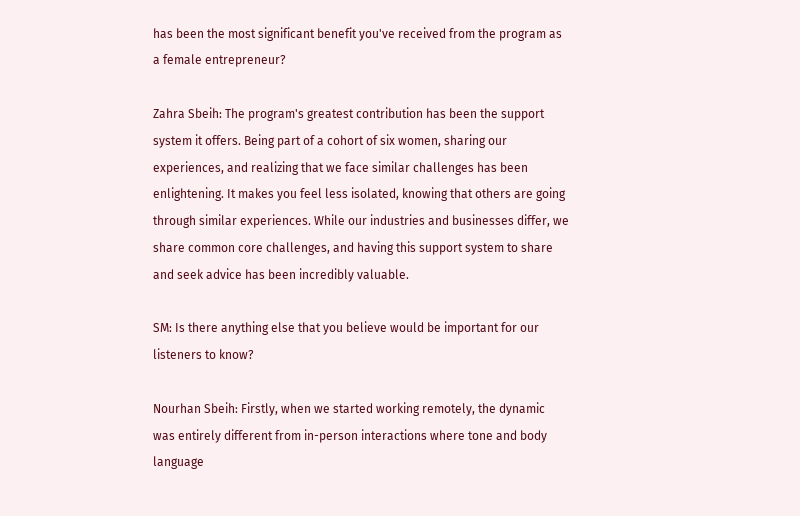has been the most significant benefit you've received from the program as a female entrepreneur?

Zahra Sbeih: The program's greatest contribution has been the support system it offers. Being part of a cohort of six women, sharing our experiences, and realizing that we face similar challenges has been enlightening. It makes you feel less isolated, knowing that others are going through similar experiences. While our industries and businesses differ, we share common core challenges, and having this support system to share and seek advice has been incredibly valuable.

SM: Is there anything else that you believe would be important for our listeners to know?

Nourhan Sbeih: Firstly, when we started working remotely, the dynamic was entirely different from in-person interactions where tone and body language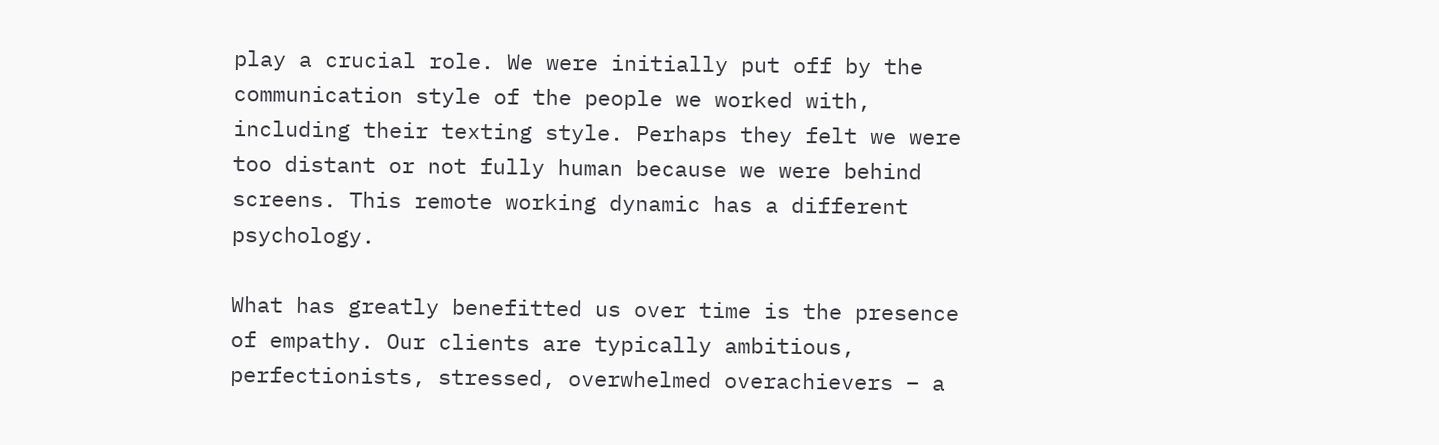play a crucial role. We were initially put off by the communication style of the people we worked with, including their texting style. Perhaps they felt we were too distant or not fully human because we were behind screens. This remote working dynamic has a different psychology.

What has greatly benefitted us over time is the presence of empathy. Our clients are typically ambitious, perfectionists, stressed, overwhelmed overachievers – a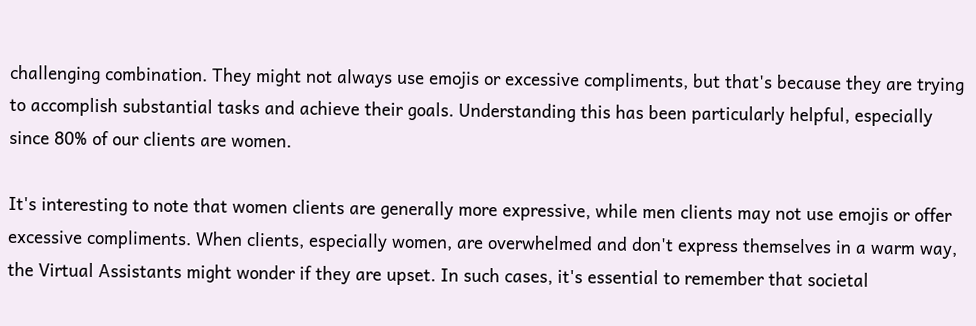challenging combination. They might not always use emojis or excessive compliments, but that's because they are trying to accomplish substantial tasks and achieve their goals. Understanding this has been particularly helpful, especially since 80% of our clients are women.

It's interesting to note that women clients are generally more expressive, while men clients may not use emojis or offer excessive compliments. When clients, especially women, are overwhelmed and don't express themselves in a warm way, the Virtual Assistants might wonder if they are upset. In such cases, it's essential to remember that societal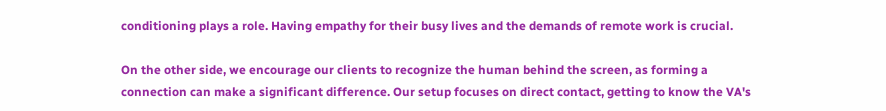conditioning plays a role. Having empathy for their busy lives and the demands of remote work is crucial.

On the other side, we encourage our clients to recognize the human behind the screen, as forming a connection can make a significant difference. Our setup focuses on direct contact, getting to know the VA's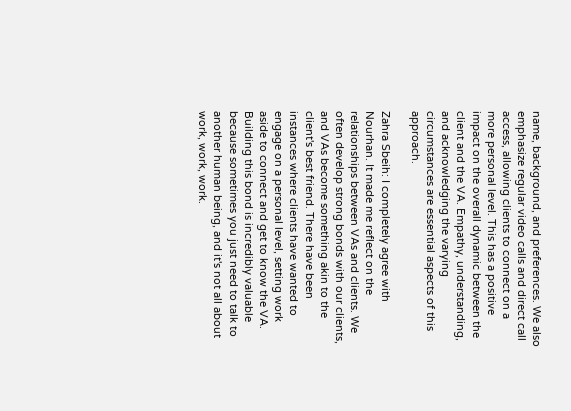name, background, and preferences. We also emphasize regular video calls and direct call access, allowing clients to connect on a more personal level. This has a positive impact on the overall dynamic between the client and the VA. Empathy, understanding, and acknowledging the varying circumstances are essential aspects of this approach.

Zahra Sbeih: I completely agree with Nourhan. It made me reflect on the relationships between VAs and clients. We often develop strong bonds with our clients, and VAs become something akin to the client's best friend. There have been instances where clients have wanted to engage on a personal level, setting work aside to connect and get to know the VA. Building this bond is incredibly valuable because sometimes you just need to talk to another human being, and it's not all about work, work, work.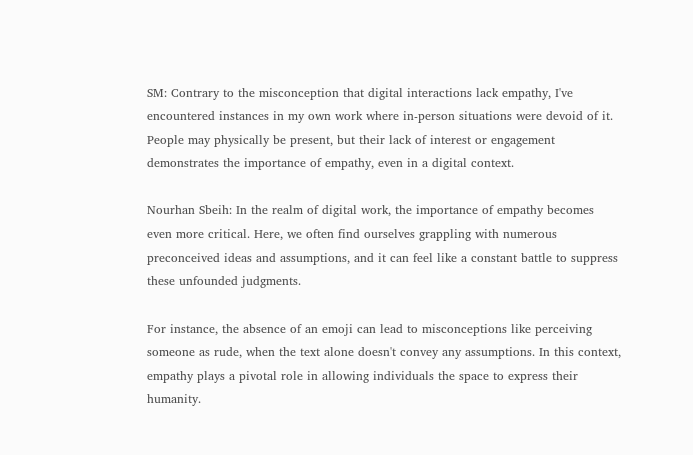SM: Contrary to the misconception that digital interactions lack empathy, I've encountered instances in my own work where in-person situations were devoid of it. People may physically be present, but their lack of interest or engagement demonstrates the importance of empathy, even in a digital context.

Nourhan Sbeih: In the realm of digital work, the importance of empathy becomes even more critical. Here, we often find ourselves grappling with numerous preconceived ideas and assumptions, and it can feel like a constant battle to suppress these unfounded judgments.

For instance, the absence of an emoji can lead to misconceptions like perceiving someone as rude, when the text alone doesn't convey any assumptions. In this context, empathy plays a pivotal role in allowing individuals the space to express their humanity.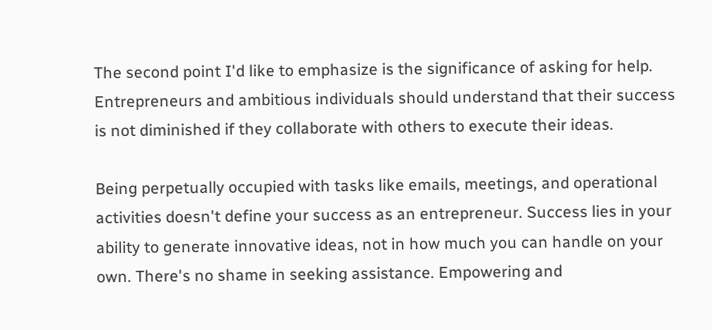The second point I'd like to emphasize is the significance of asking for help. Entrepreneurs and ambitious individuals should understand that their success is not diminished if they collaborate with others to execute their ideas.

Being perpetually occupied with tasks like emails, meetings, and operational activities doesn't define your success as an entrepreneur. Success lies in your ability to generate innovative ideas, not in how much you can handle on your own. There's no shame in seeking assistance. Empowering and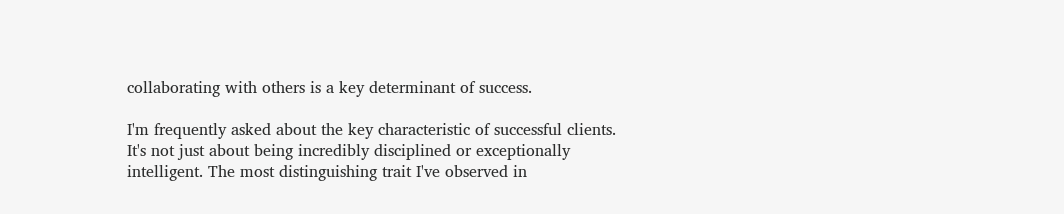collaborating with others is a key determinant of success.

I'm frequently asked about the key characteristic of successful clients. It's not just about being incredibly disciplined or exceptionally intelligent. The most distinguishing trait I've observed in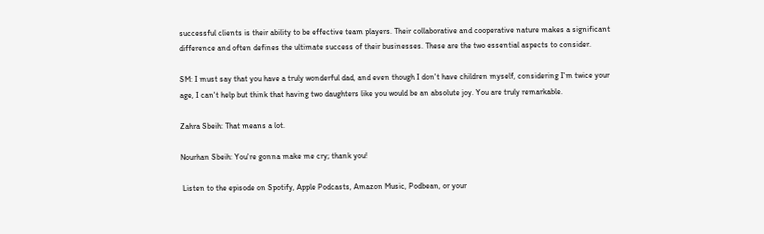successful clients is their ability to be effective team players. Their collaborative and cooperative nature makes a significant difference and often defines the ultimate success of their businesses. These are the two essential aspects to consider.

SM: I must say that you have a truly wonderful dad, and even though I don't have children myself, considering I'm twice your age, I can't help but think that having two daughters like you would be an absolute joy. You are truly remarkable.

Zahra Sbeih: That means a lot.

Nourhan Sbeih: You're gonna make me cry; thank you!

 Listen to the episode on Spotify, Apple Podcasts, Amazon Music, Podbean, or your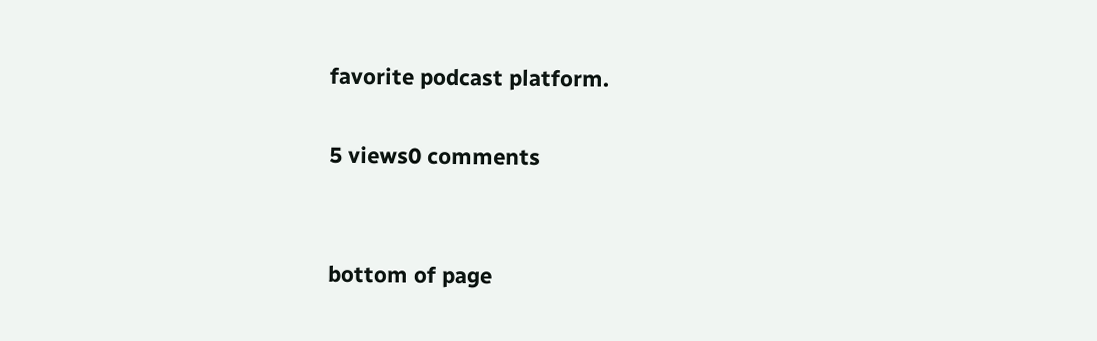favorite podcast platform.

5 views0 comments


bottom of page